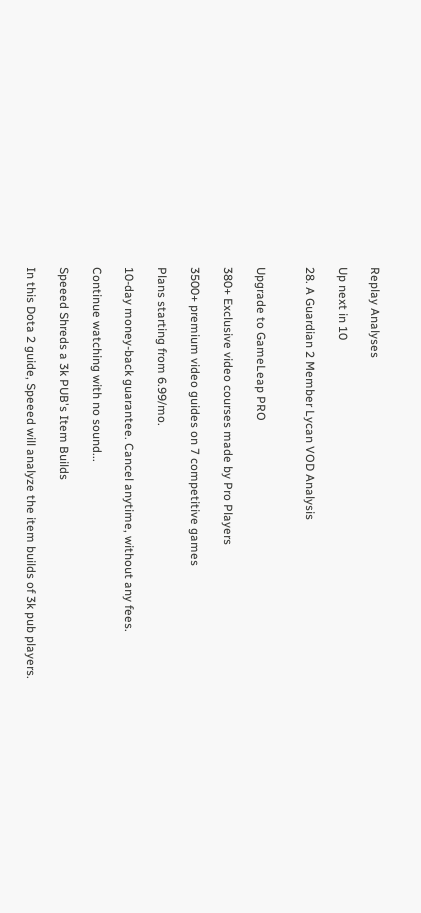Replay Analyses

Up next in 10

28. A Guardian 2 Member Lycan VOD Analysis


Upgrade to GameLeap PRO

380+ Exclusive video courses made by Pro Players

3500+ premium video guides on 7 competitive games

Plans starting from 6.99/mo.

10-day money-back guarantee. Cancel anytime, without any fees.

Continue watching with no sound...

Speeed Shreds a 3k PUB's Item Builds

In this Dota 2 guide, Speeed will analyze the item builds of 3k pub players.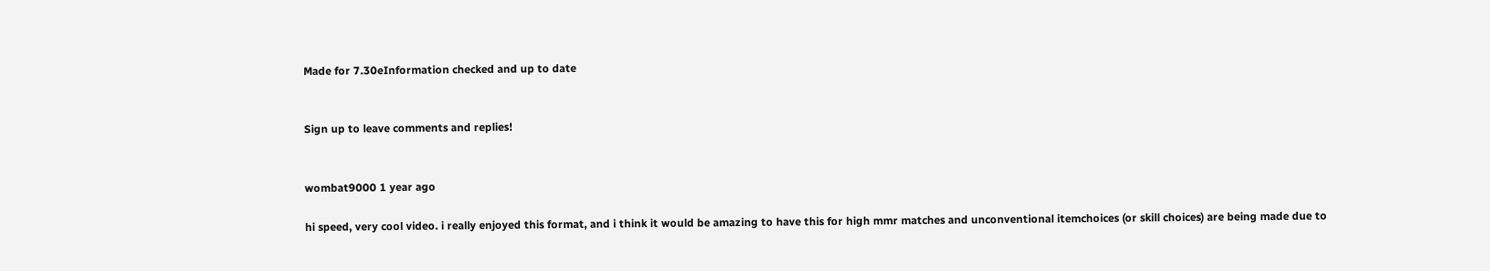Made for 7.30eInformation checked and up to date


Sign up to leave comments and replies!


wombat9000 1 year ago

hi speed, very cool video. i really enjoyed this format, and i think it would be amazing to have this for high mmr matches and unconventional itemchoices (or skill choices) are being made due to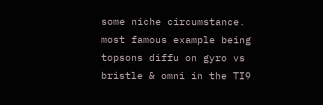some niche circumstance. most famous example being topsons diffu on gyro vs bristle & omni in the TI9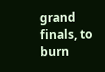grand finals, to burn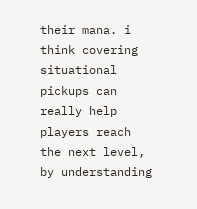their mana. i think covering situational pickups can really help players reach the next level, by understanding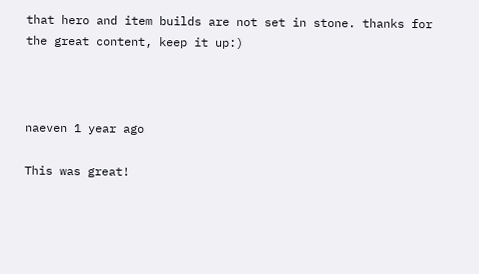that hero and item builds are not set in stone. thanks for the great content, keep it up:)



naeven 1 year ago

This was great!